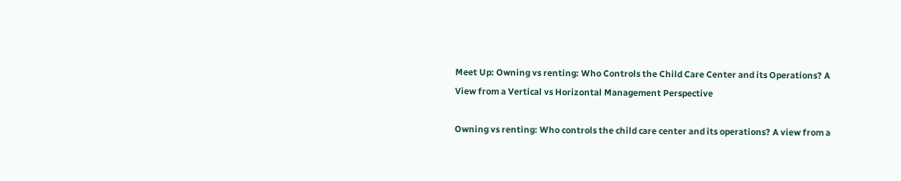Meet Up: Owning vs renting: Who Controls the Child Care Center and its Operations? A View from a Vertical vs Horizontal Management Perspective

Owning vs renting: Who controls the child care center and its operations? A view from a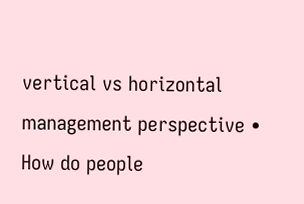vertical vs horizontal management perspective • How do people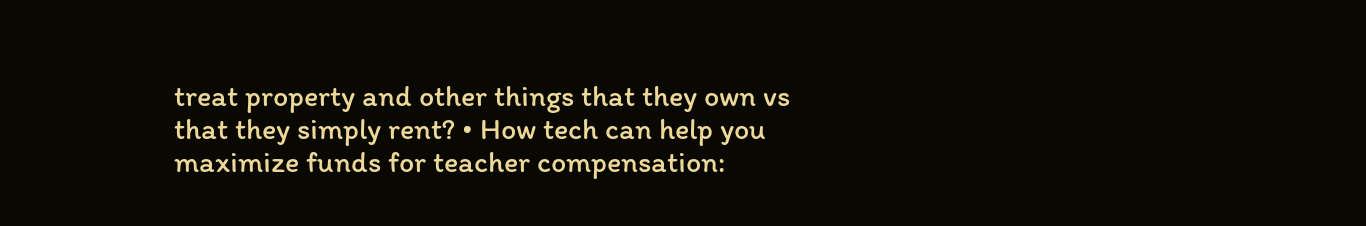treat property and other things that they own vs that they simply rent? • How tech can help you maximize funds for teacher compensation: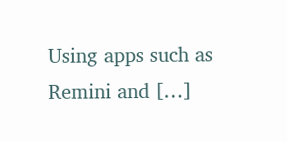Using apps such as Remini and […]